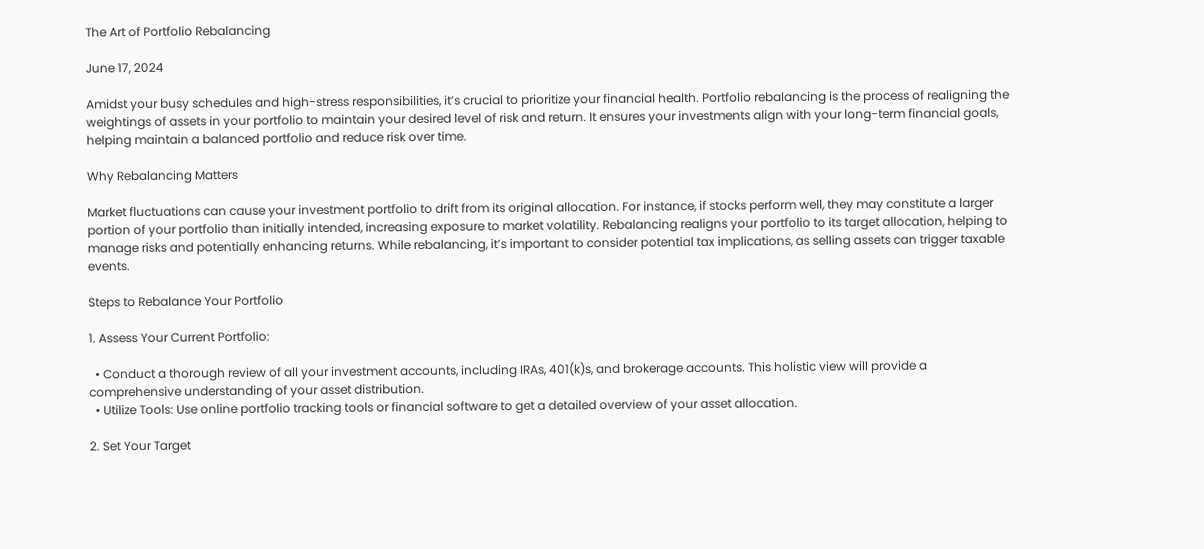The Art of Portfolio Rebalancing

June 17, 2024

Amidst your busy schedules and high-stress responsibilities, it’s crucial to prioritize your financial health. Portfolio rebalancing is the process of realigning the weightings of assets in your portfolio to maintain your desired level of risk and return. It ensures your investments align with your long-term financial goals, helping maintain a balanced portfolio and reduce risk over time.

Why Rebalancing Matters

Market fluctuations can cause your investment portfolio to drift from its original allocation. For instance, if stocks perform well, they may constitute a larger portion of your portfolio than initially intended, increasing exposure to market volatility. Rebalancing realigns your portfolio to its target allocation, helping to manage risks and potentially enhancing returns. While rebalancing, it’s important to consider potential tax implications, as selling assets can trigger taxable events.

Steps to Rebalance Your Portfolio

1. Assess Your Current Portfolio:

  • Conduct a thorough review of all your investment accounts, including IRAs, 401(k)s, and brokerage accounts. This holistic view will provide a comprehensive understanding of your asset distribution.
  • Utilize Tools: Use online portfolio tracking tools or financial software to get a detailed overview of your asset allocation.

2. Set Your Target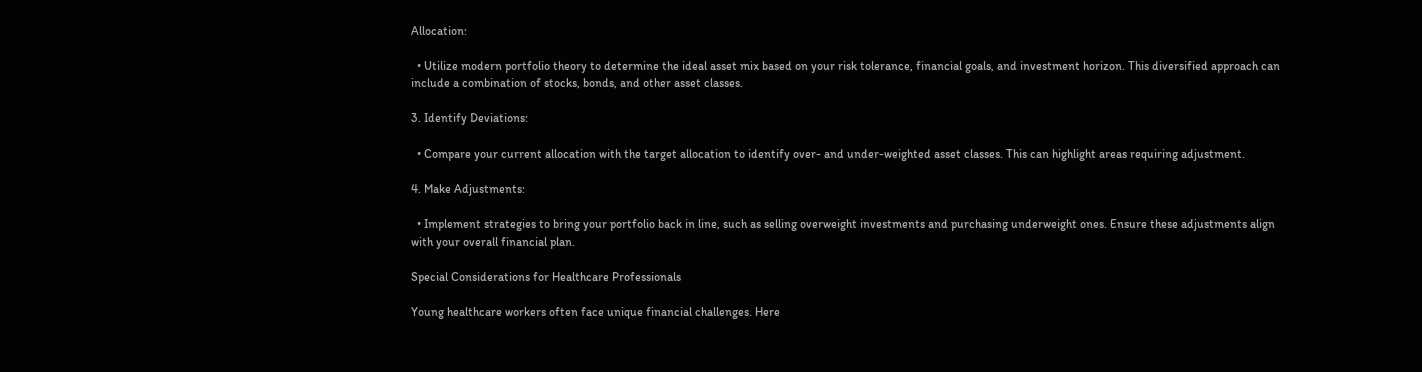Allocation:

  • Utilize modern portfolio theory to determine the ideal asset mix based on your risk tolerance, financial goals, and investment horizon. This diversified approach can include a combination of stocks, bonds, and other asset classes.

3. Identify Deviations:

  • Compare your current allocation with the target allocation to identify over- and under-weighted asset classes. This can highlight areas requiring adjustment.

4. Make Adjustments:

  • Implement strategies to bring your portfolio back in line, such as selling overweight investments and purchasing underweight ones. Ensure these adjustments align with your overall financial plan.

Special Considerations for Healthcare Professionals

Young healthcare workers often face unique financial challenges. Here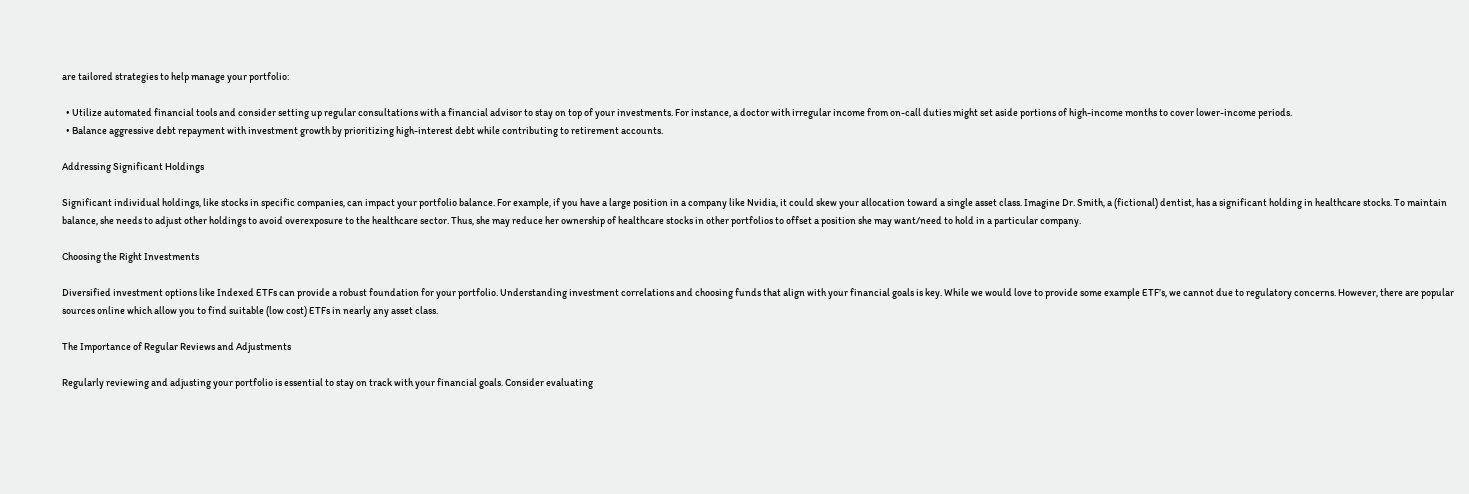are tailored strategies to help manage your portfolio:

  • Utilize automated financial tools and consider setting up regular consultations with a financial advisor to stay on top of your investments. For instance, a doctor with irregular income from on-call duties might set aside portions of high-income months to cover lower-income periods.
  • Balance aggressive debt repayment with investment growth by prioritizing high-interest debt while contributing to retirement accounts.

Addressing Significant Holdings

Significant individual holdings, like stocks in specific companies, can impact your portfolio balance. For example, if you have a large position in a company like Nvidia, it could skew your allocation toward a single asset class. Imagine Dr. Smith, a (fictional) dentist, has a significant holding in healthcare stocks. To maintain balance, she needs to adjust other holdings to avoid overexposure to the healthcare sector. Thus, she may reduce her ownership of healthcare stocks in other portfolios to offset a position she may want/need to hold in a particular company.

Choosing the Right Investments

Diversified investment options like Indexed ETFs can provide a robust foundation for your portfolio. Understanding investment correlations and choosing funds that align with your financial goals is key. While we would love to provide some example ETF’s, we cannot due to regulatory concerns. However, there are popular sources online which allow you to find suitable (low cost) ETFs in nearly any asset class.

The Importance of Regular Reviews and Adjustments

Regularly reviewing and adjusting your portfolio is essential to stay on track with your financial goals. Consider evaluating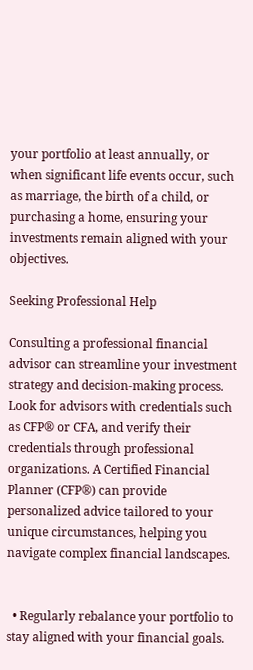your portfolio at least annually, or when significant life events occur, such as marriage, the birth of a child, or purchasing a home, ensuring your investments remain aligned with your objectives.

Seeking Professional Help

Consulting a professional financial advisor can streamline your investment strategy and decision-making process. Look for advisors with credentials such as CFP® or CFA, and verify their credentials through professional organizations. A Certified Financial Planner (CFP®) can provide personalized advice tailored to your unique circumstances, helping you navigate complex financial landscapes.


  • Regularly rebalance your portfolio to stay aligned with your financial goals.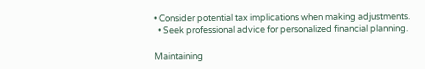• Consider potential tax implications when making adjustments.
  • Seek professional advice for personalized financial planning.

Maintaining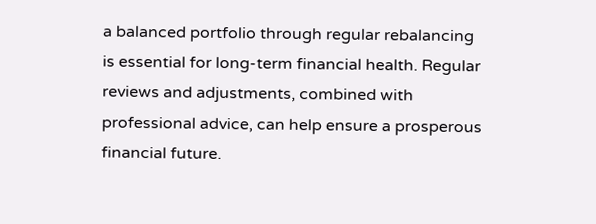a balanced portfolio through regular rebalancing is essential for long-term financial health. Regular reviews and adjustments, combined with professional advice, can help ensure a prosperous financial future.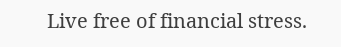Live free of financial stress.